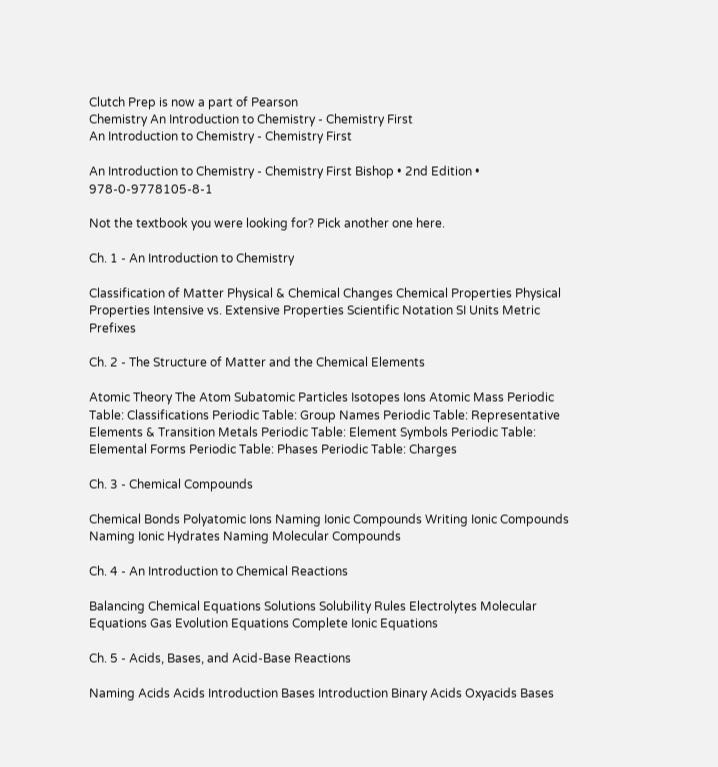Clutch Prep is now a part of Pearson
Chemistry An Introduction to Chemistry - Chemistry First
An Introduction to Chemistry - Chemistry First

An Introduction to Chemistry - Chemistry First Bishop • 2nd Edition • 978-0-9778105-8-1

Not the textbook you were looking for? Pick another one here.

Ch. 1 - An Introduction to Chemistry

Classification of Matter Physical & Chemical Changes Chemical Properties Physical Properties Intensive vs. Extensive Properties Scientific Notation SI Units Metric Prefixes

Ch. 2 - The Structure of Matter and the Chemical Elements

Atomic Theory The Atom Subatomic Particles Isotopes Ions Atomic Mass Periodic Table: Classifications Periodic Table: Group Names Periodic Table: Representative Elements & Transition Metals Periodic Table: Element Symbols Periodic Table: Elemental Forms Periodic Table: Phases Periodic Table: Charges

Ch. 3 - Chemical Compounds

Chemical Bonds Polyatomic Ions Naming Ionic Compounds Writing Ionic Compounds Naming Ionic Hydrates Naming Molecular Compounds

Ch. 4 - An Introduction to Chemical Reactions

Balancing Chemical Equations Solutions Solubility Rules Electrolytes Molecular Equations Gas Evolution Equations Complete Ionic Equations

Ch. 5 - Acids, Bases, and Acid-Base Reactions

Naming Acids Acids Introduction Bases Introduction Binary Acids Oxyacids Bases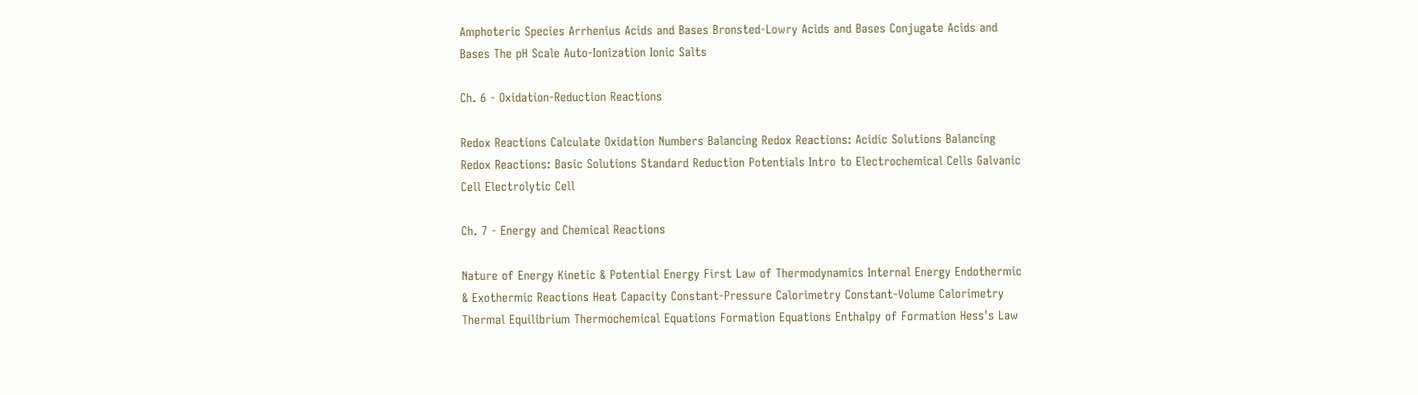Amphoteric Species Arrhenius Acids and Bases Bronsted-Lowry Acids and Bases Conjugate Acids and Bases The pH Scale Auto-Ionization Ionic Salts

Ch. 6 - Oxidation-Reduction Reactions

Redox Reactions Calculate Oxidation Numbers Balancing Redox Reactions: Acidic Solutions Balancing Redox Reactions: Basic Solutions Standard Reduction Potentials Intro to Electrochemical Cells Galvanic Cell Electrolytic Cell

Ch. 7 - Energy and Chemical Reactions

Nature of Energy Kinetic & Potential Energy First Law of Thermodynamics Internal Energy Endothermic & Exothermic Reactions Heat Capacity Constant-Pressure Calorimetry Constant-Volume Calorimetry Thermal Equilibrium Thermochemical Equations Formation Equations Enthalpy of Formation Hess's Law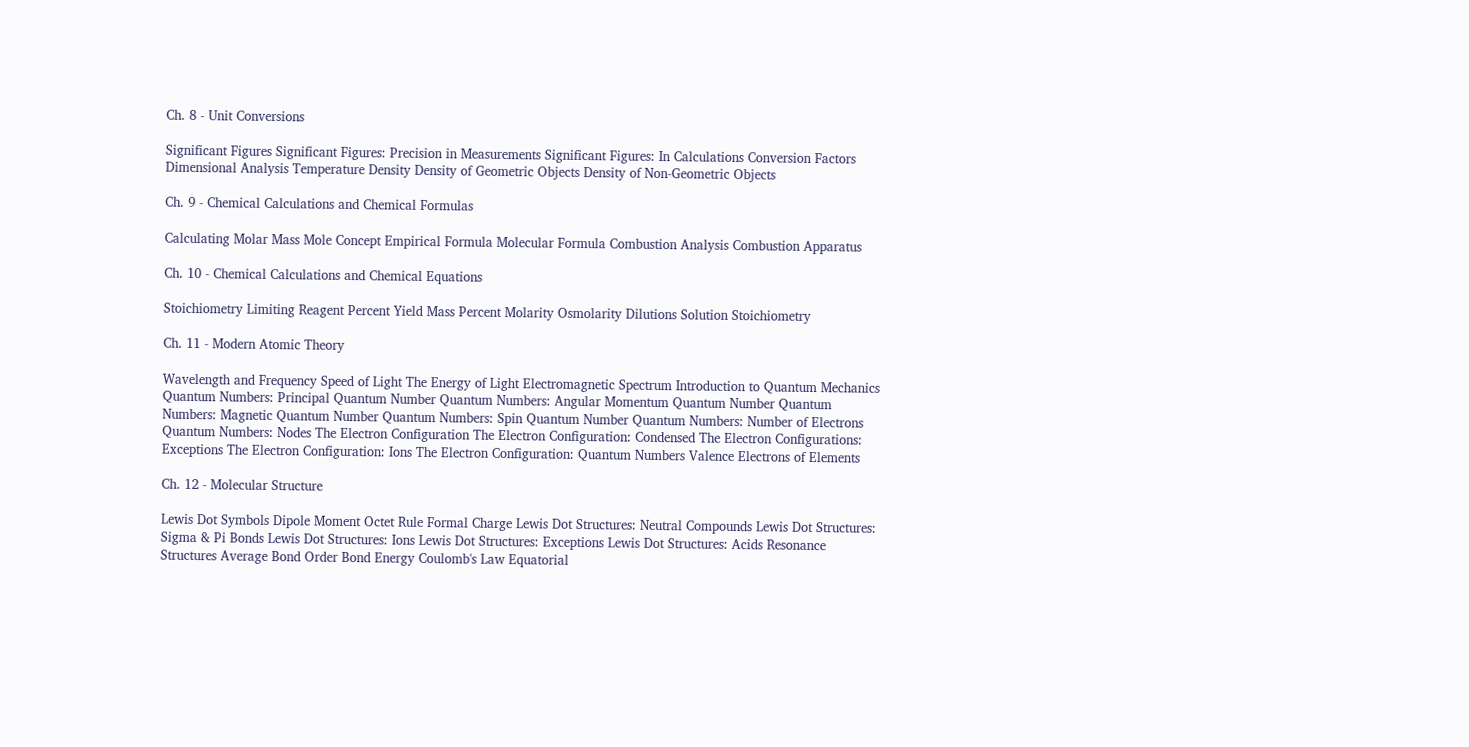Ch. 8 - Unit Conversions

Significant Figures Significant Figures: Precision in Measurements Significant Figures: In Calculations Conversion Factors Dimensional Analysis Temperature Density Density of Geometric Objects Density of Non-Geometric Objects

Ch. 9 - Chemical Calculations and Chemical Formulas

Calculating Molar Mass Mole Concept Empirical Formula Molecular Formula Combustion Analysis Combustion Apparatus

Ch. 10 - Chemical Calculations and Chemical Equations

Stoichiometry Limiting Reagent Percent Yield Mass Percent Molarity Osmolarity Dilutions Solution Stoichiometry

Ch. 11 - Modern Atomic Theory

Wavelength and Frequency Speed of Light The Energy of Light Electromagnetic Spectrum Introduction to Quantum Mechanics Quantum Numbers: Principal Quantum Number Quantum Numbers: Angular Momentum Quantum Number Quantum Numbers: Magnetic Quantum Number Quantum Numbers: Spin Quantum Number Quantum Numbers: Number of Electrons Quantum Numbers: Nodes The Electron Configuration The Electron Configuration: Condensed The Electron Configurations: Exceptions The Electron Configuration: Ions The Electron Configuration: Quantum Numbers Valence Electrons of Elements

Ch. 12 - Molecular Structure

Lewis Dot Symbols Dipole Moment Octet Rule Formal Charge Lewis Dot Structures: Neutral Compounds Lewis Dot Structures: Sigma & Pi Bonds Lewis Dot Structures: Ions Lewis Dot Structures: Exceptions Lewis Dot Structures: Acids Resonance Structures Average Bond Order Bond Energy Coulomb's Law Equatorial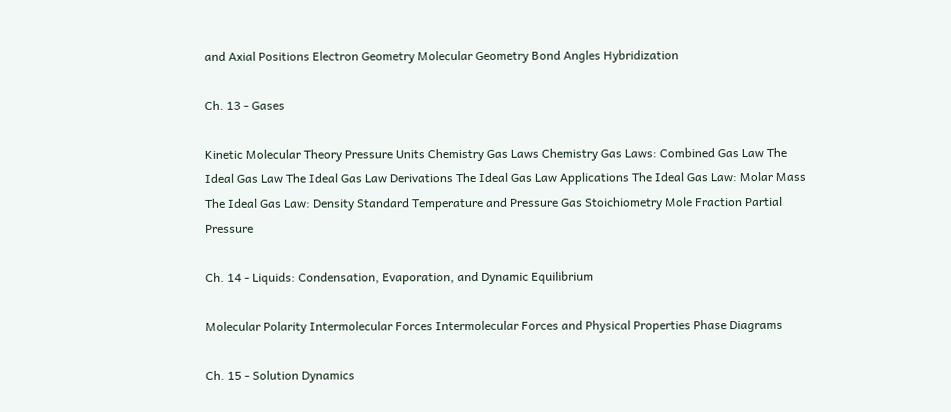and Axial Positions Electron Geometry Molecular Geometry Bond Angles Hybridization

Ch. 13 - Gases

Kinetic Molecular Theory Pressure Units Chemistry Gas Laws Chemistry Gas Laws: Combined Gas Law The Ideal Gas Law The Ideal Gas Law Derivations The Ideal Gas Law Applications The Ideal Gas Law: Molar Mass The Ideal Gas Law: Density Standard Temperature and Pressure Gas Stoichiometry Mole Fraction Partial Pressure

Ch. 14 - Liquids: Condensation, Evaporation, and Dynamic Equilibrium

Molecular Polarity Intermolecular Forces Intermolecular Forces and Physical Properties Phase Diagrams

Ch. 15 - Solution Dynamics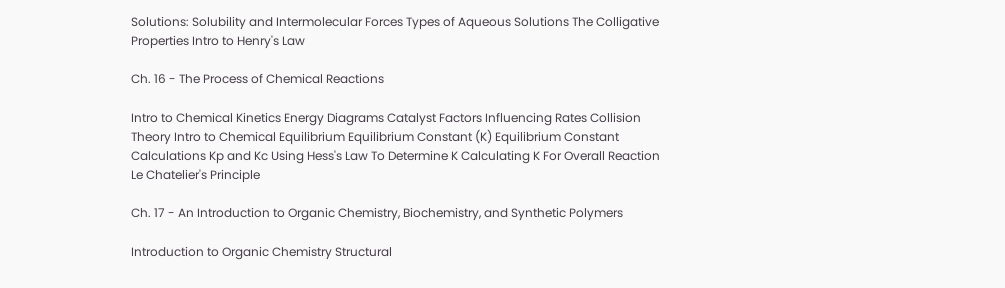Solutions: Solubility and Intermolecular Forces Types of Aqueous Solutions The Colligative Properties Intro to Henry's Law

Ch. 16 - The Process of Chemical Reactions

Intro to Chemical Kinetics Energy Diagrams Catalyst Factors Influencing Rates Collision Theory Intro to Chemical Equilibrium Equilibrium Constant (K) Equilibrium Constant Calculations Kp and Kc Using Hess's Law To Determine K Calculating K For Overall Reaction Le Chatelier's Principle

Ch. 17 - An Introduction to Organic Chemistry, Biochemistry, and Synthetic Polymers

Introduction to Organic Chemistry Structural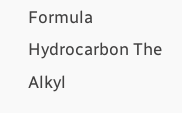Formula Hydrocarbon The Alkyl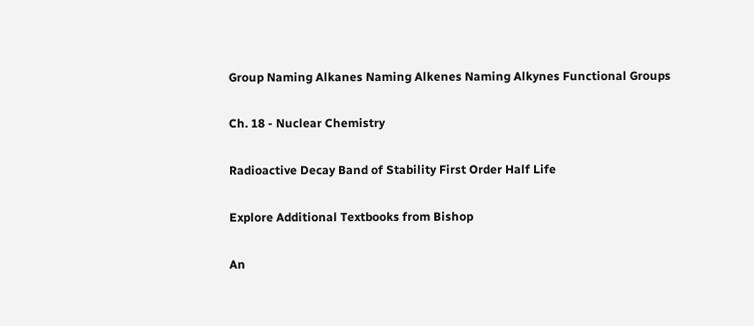Group Naming Alkanes Naming Alkenes Naming Alkynes Functional Groups

Ch. 18 - Nuclear Chemistry

Radioactive Decay Band of Stability First Order Half Life

Explore Additional Textbooks from Bishop

An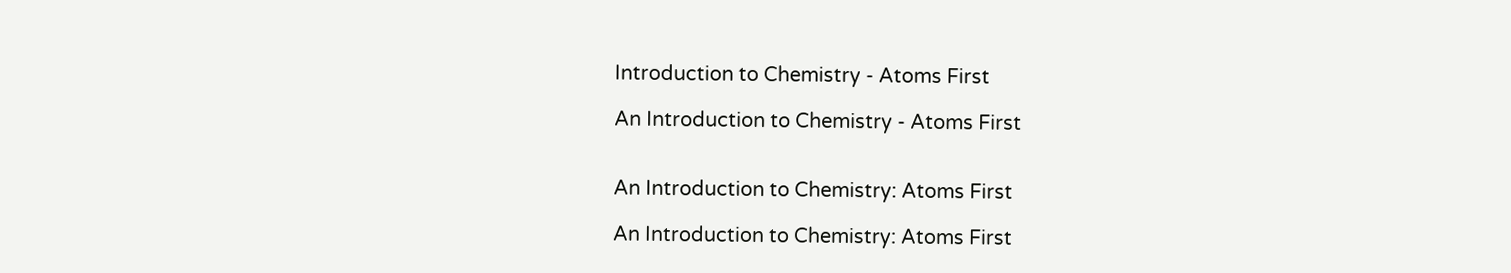Introduction to Chemistry - Atoms First

An Introduction to Chemistry - Atoms First


An Introduction to Chemistry: Atoms First

An Introduction to Chemistry: Atoms First